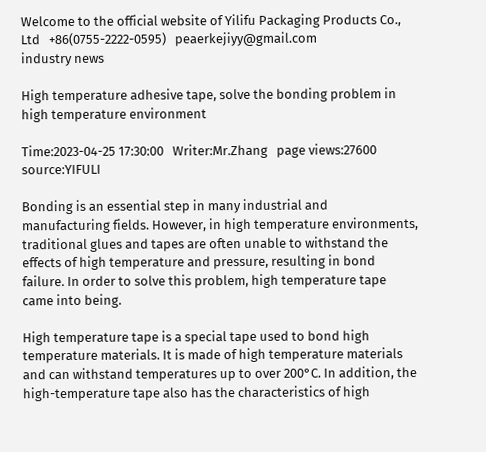Welcome to the official website of Yilifu Packaging Products Co., Ltd   +86(0755-2222-0595)   peaerkejiyy@gmail.com
industry news

High temperature adhesive tape, solve the bonding problem in high temperature environment

Time:2023-04-25 17:30:00   Writer:Mr.Zhang   page views:27600   source:YIFULI

Bonding is an essential step in many industrial and manufacturing fields. However, in high temperature environments, traditional glues and tapes are often unable to withstand the effects of high temperature and pressure, resulting in bond failure. In order to solve this problem, high temperature tape came into being.

High temperature tape is a special tape used to bond high temperature materials. It is made of high temperature materials and can withstand temperatures up to over 200°C. In addition, the high-temperature tape also has the characteristics of high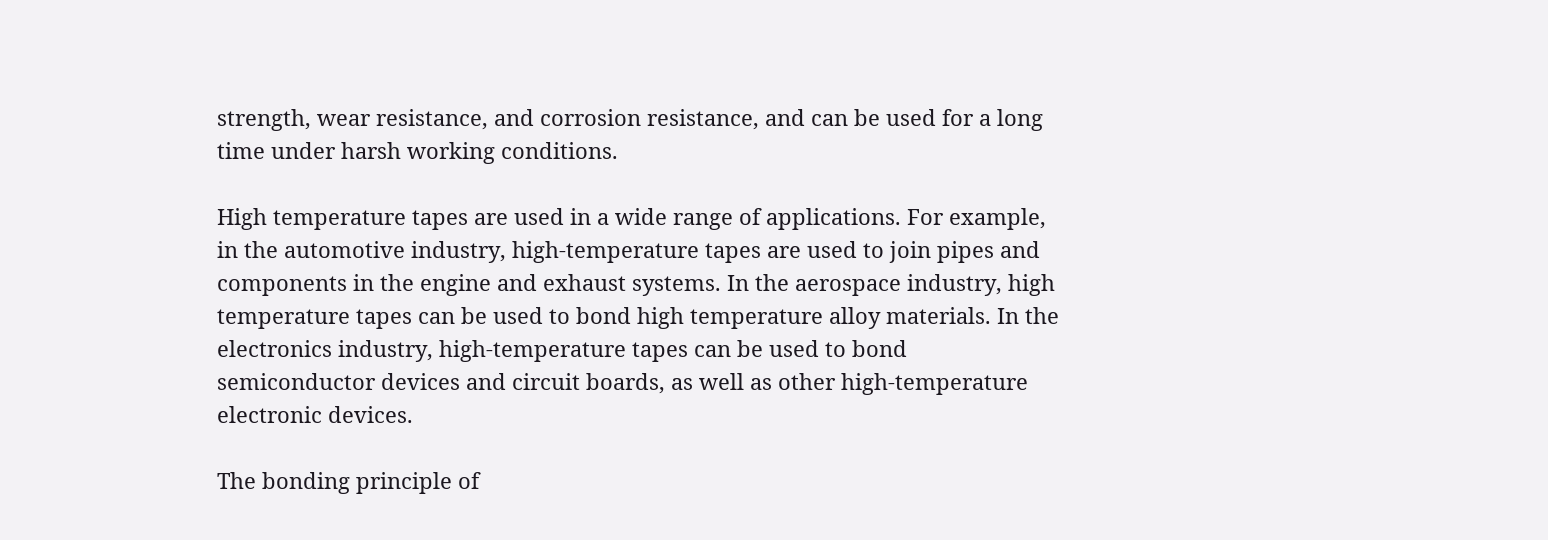strength, wear resistance, and corrosion resistance, and can be used for a long time under harsh working conditions.

High temperature tapes are used in a wide range of applications. For example, in the automotive industry, high-temperature tapes are used to join pipes and components in the engine and exhaust systems. In the aerospace industry, high temperature tapes can be used to bond high temperature alloy materials. In the electronics industry, high-temperature tapes can be used to bond semiconductor devices and circuit boards, as well as other high-temperature electronic devices.

The bonding principle of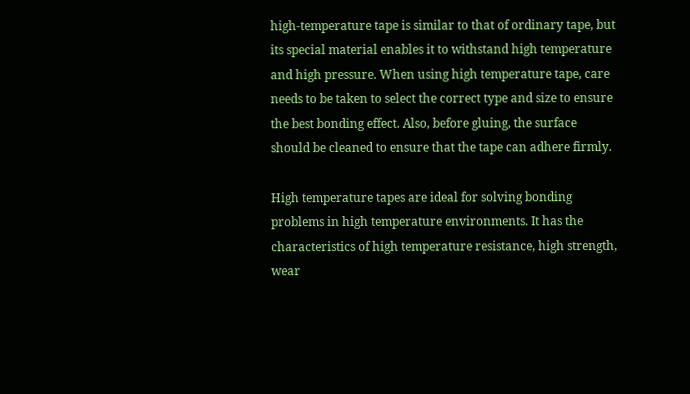high-temperature tape is similar to that of ordinary tape, but its special material enables it to withstand high temperature and high pressure. When using high temperature tape, care needs to be taken to select the correct type and size to ensure the best bonding effect. Also, before gluing, the surface should be cleaned to ensure that the tape can adhere firmly.

High temperature tapes are ideal for solving bonding problems in high temperature environments. It has the characteristics of high temperature resistance, high strength, wear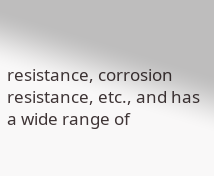resistance, corrosion resistance, etc., and has a wide range of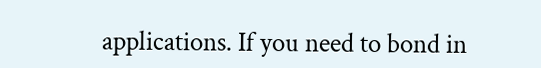applications. If you need to bond in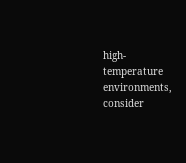high-temperature environments, consider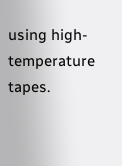using high-temperature tapes.